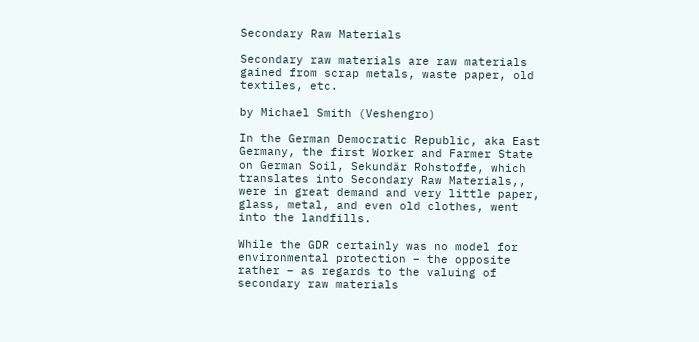Secondary Raw Materials

Secondary raw materials are raw materials gained from scrap metals, waste paper, old textiles, etc.

by Michael Smith (Veshengro)

In the German Democratic Republic, aka East Germany, the first Worker and Farmer State on German Soil, Sekundär Rohstoffe, which translates into Secondary Raw Materials,, were in great demand and very little paper, glass, metal, and even old clothes, went into the landfills.

While the GDR certainly was no model for environmental protection – the opposite rather – as regards to the valuing of secondary raw materials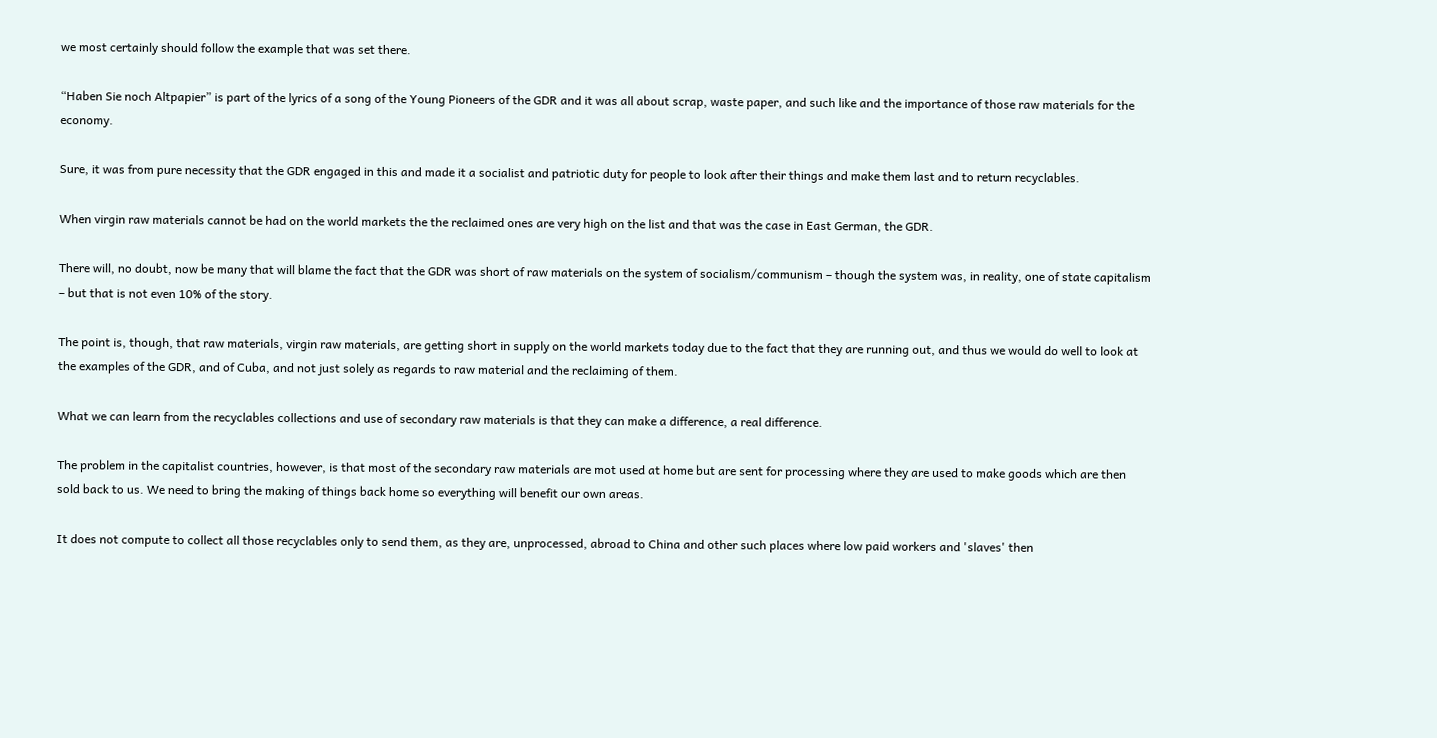we most certainly should follow the example that was set there.

“Haben Sie noch Altpapier” is part of the lyrics of a song of the Young Pioneers of the GDR and it was all about scrap, waste paper, and such like and the importance of those raw materials for the economy.

Sure, it was from pure necessity that the GDR engaged in this and made it a socialist and patriotic duty for people to look after their things and make them last and to return recyclables.

When virgin raw materials cannot be had on the world markets the the reclaimed ones are very high on the list and that was the case in East German, the GDR.

There will, no doubt, now be many that will blame the fact that the GDR was short of raw materials on the system of socialism/communism – though the system was, in reality, one of state capitalism – but that is not even 10% of the story.

The point is, though, that raw materials, virgin raw materials, are getting short in supply on the world markets today due to the fact that they are running out, and thus we would do well to look at the examples of the GDR, and of Cuba, and not just solely as regards to raw material and the reclaiming of them.

What we can learn from the recyclables collections and use of secondary raw materials is that they can make a difference, a real difference.

The problem in the capitalist countries, however, is that most of the secondary raw materials are mot used at home but are sent for processing where they are used to make goods which are then sold back to us. We need to bring the making of things back home so everything will benefit our own areas.

It does not compute to collect all those recyclables only to send them, as they are, unprocessed, abroad to China and other such places where low paid workers and 'slaves' then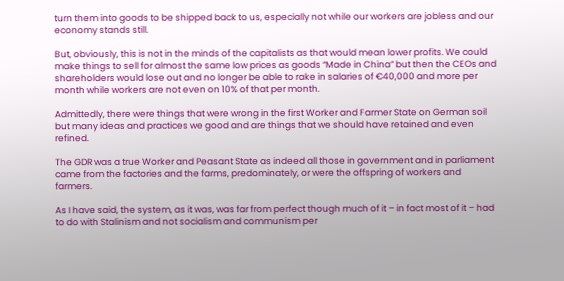turn them into goods to be shipped back to us, especially not while our workers are jobless and our economy stands still.

But, obviously, this is not in the minds of the capitalists as that would mean lower profits. We could make things to sell for almost the same low prices as goods “Made in China” but then the CEOs and shareholders would lose out and no longer be able to rake in salaries of €40,000 and more per month while workers are not even on 10% of that per month.

Admittedly, there were things that were wrong in the first Worker and Farmer State on German soil but many ideas and practices we good and are things that we should have retained and even refined.

The GDR was a true Worker and Peasant State as indeed all those in government and in parliament came from the factories and the farms, predominately, or were the offspring of workers and farmers.

As I have said, the system, as it was, was far from perfect though much of it – in fact most of it – had to do with Stalinism and not socialism and communism per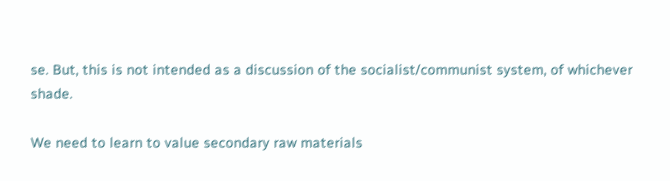se. But, this is not intended as a discussion of the socialist/communist system, of whichever shade.

We need to learn to value secondary raw materials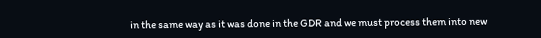in the same way as it was done in the GDR and we must process them into new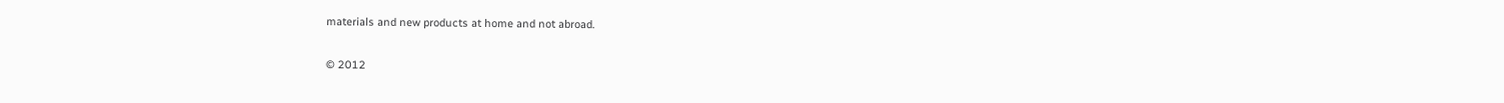materials and new products at home and not abroad.

© 2012